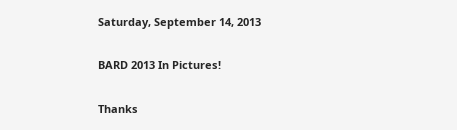Saturday, September 14, 2013

BARD 2013 In Pictures!

Thanks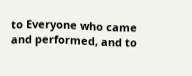to Everyone who came and performed, and to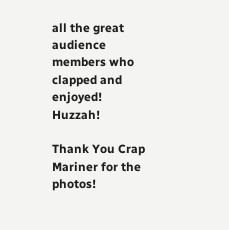all the great audience members who clapped and enjoyed!  Huzzah!

Thank You Crap Mariner for the photos!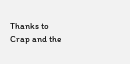Thanks to Crap and the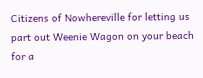Citizens of Nowhereville for letting us part out Weenie Wagon on your beach for a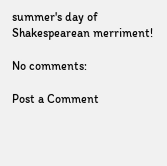summer's day of Shakespearean merriment!

No comments:

Post a Comment